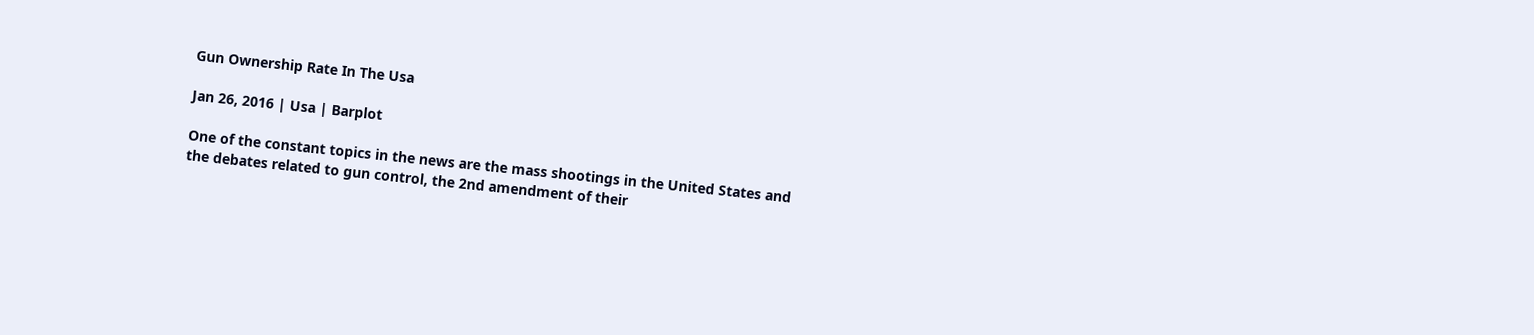Gun Ownership Rate In The Usa

Jan 26, 2016 | Usa | Barplot

One of the constant topics in the news are the mass shootings in the United States and the debates related to gun control, the 2nd amendment of their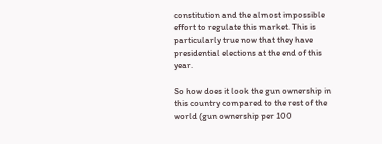constitution and the almost impossible effort to regulate this market. This is particularly true now that they have presidential elections at the end of this year.

So how does it look the gun ownership in this country compared to the rest of the world (gun ownership per 100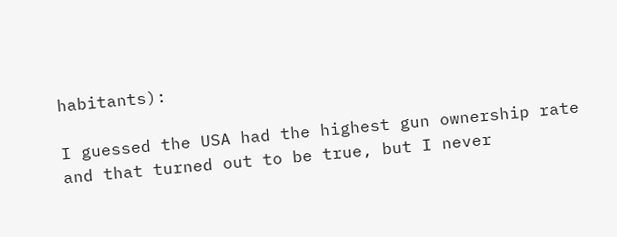habitants):

I guessed the USA had the highest gun ownership rate and that turned out to be true, but I never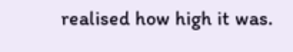realised how high it was.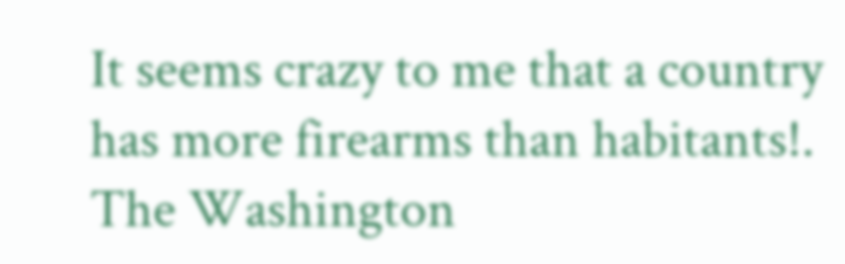It seems crazy to me that a country has more firearms than habitants!. The Washington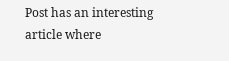Post has an interesting article where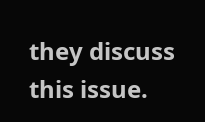they discuss this issue.